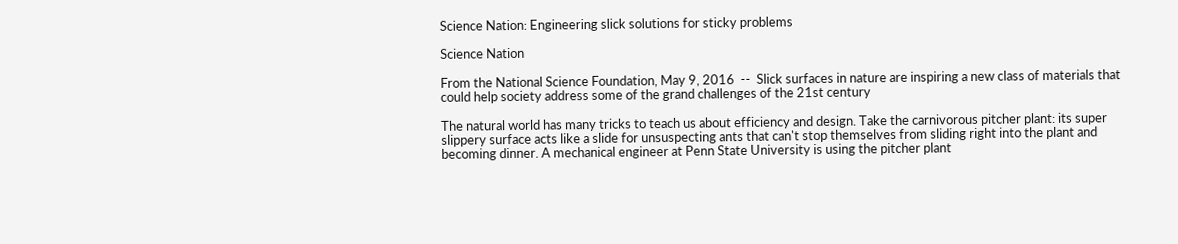Science Nation: Engineering slick solutions for sticky problems

Science Nation

From the National Science Foundation, May 9, 2016  --  Slick surfaces in nature are inspiring a new class of materials that could help society address some of the grand challenges of the 21st century

The natural world has many tricks to teach us about efficiency and design. Take the carnivorous pitcher plant: its super slippery surface acts like a slide for unsuspecting ants that can't stop themselves from sliding right into the plant and becoming dinner. A mechanical engineer at Penn State University is using the pitcher plant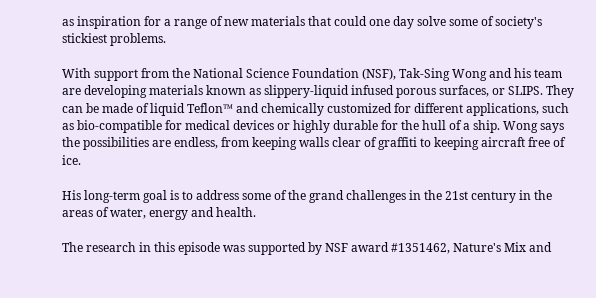as inspiration for a range of new materials that could one day solve some of society's stickiest problems.

With support from the National Science Foundation (NSF), Tak-Sing Wong and his team are developing materials known as slippery-liquid infused porous surfaces, or SLIPS. They can be made of liquid Teflon™ and chemically customized for different applications, such as bio-compatible for medical devices or highly durable for the hull of a ship. Wong says the possibilities are endless, from keeping walls clear of graffiti to keeping aircraft free of ice.

His long-term goal is to address some of the grand challenges in the 21st century in the areas of water, energy and health.

The research in this episode was supported by NSF award #1351462, Nature's Mix and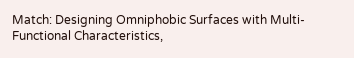Match: Designing Omniphobic Surfaces with Multi-Functional Characteristics,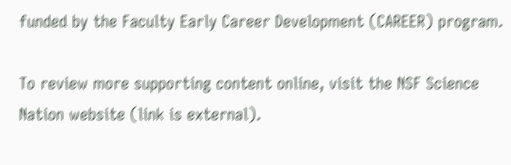funded by the Faculty Early Career Development (CAREER) program.

To review more supporting content online, visit the NSF Science Nation website (link is external).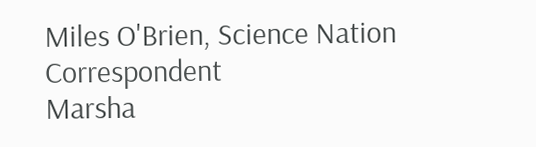Miles O'Brien, Science Nation Correspondent
Marsha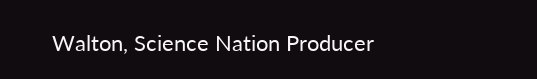Walton, Science Nation Producer